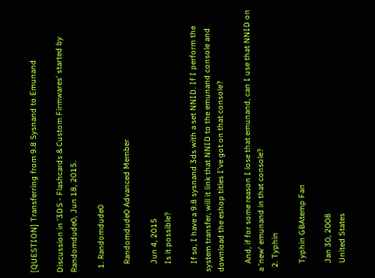[QUESTION] Transferring from 9.8 Sysnand to Emunand

Discussion in '3DS - Flashcards & Custom Firmwares' started by Randomdude0, Jun 18, 2015.

  1. Randomdude0

    Randomdude0 Advanced Member

    Jun 4, 2015
    Is it possible?

    If so, I have a 9.8 sysnand 3ds with a set NNID. If I perform the system transfer, will it link that NNID to the emunand console and download the eshop titles I've got on that console?

    And, if for some reason I lose that emunand, can I use that NNID on a 'new' emunand in that console?
  2. Typhin

    Typhin GBAtemp Fan

    Jan 30, 2008
    United States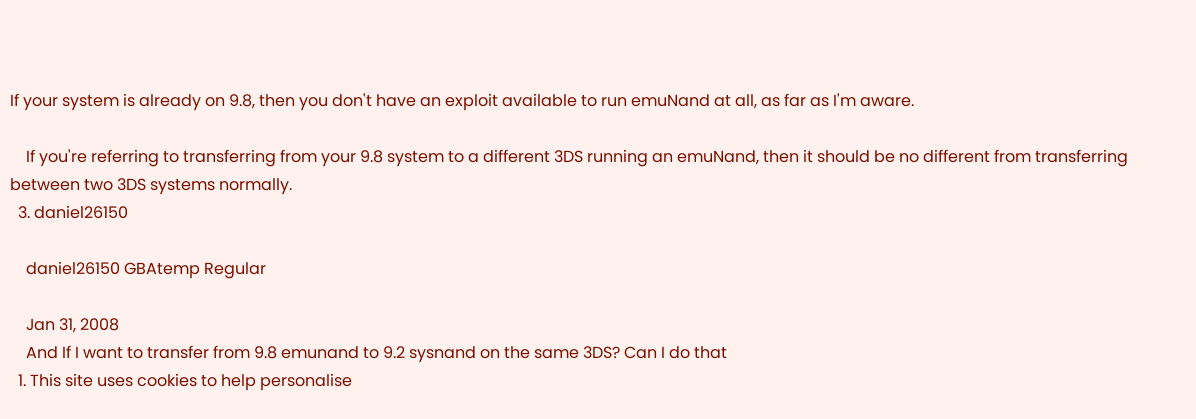If your system is already on 9.8, then you don't have an exploit available to run emuNand at all, as far as I'm aware.

    If you're referring to transferring from your 9.8 system to a different 3DS running an emuNand, then it should be no different from transferring between two 3DS systems normally.
  3. daniel26150

    daniel26150 GBAtemp Regular

    Jan 31, 2008
    And If I want to transfer from 9.8 emunand to 9.2 sysnand on the same 3DS? Can I do that
  1. This site uses cookies to help personalise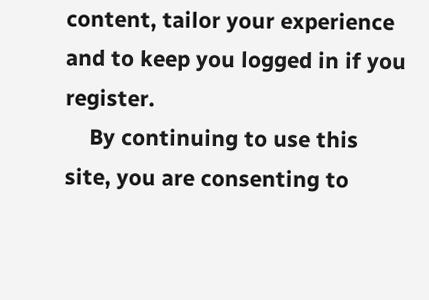content, tailor your experience and to keep you logged in if you register.
    By continuing to use this site, you are consenting to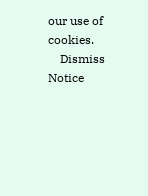our use of cookies.
    Dismiss Notice